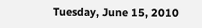Tuesday, June 15, 2010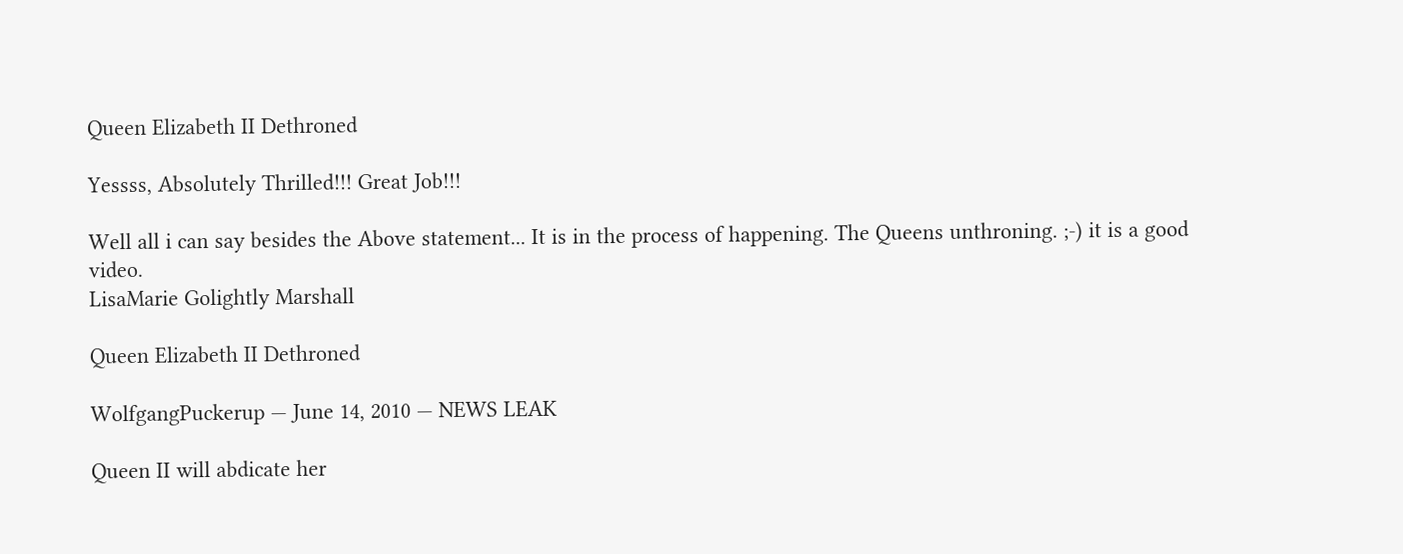Queen Elizabeth II Dethroned

Yessss, Absolutely Thrilled!!! Great Job!!!

Well all i can say besides the Above statement... It is in the process of happening. The Queens unthroning. ;-) it is a good video.
LisaMarie Golightly Marshall

Queen Elizabeth II Dethroned

WolfgangPuckerup — June 14, 2010 — NEWS LEAK

Queen II will abdicate her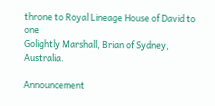throne to Royal Lineage House of David to one
Golightly Marshall, Brian of Sydney, Australia.

Announcement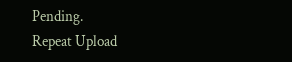Pending.
Repeat Upload